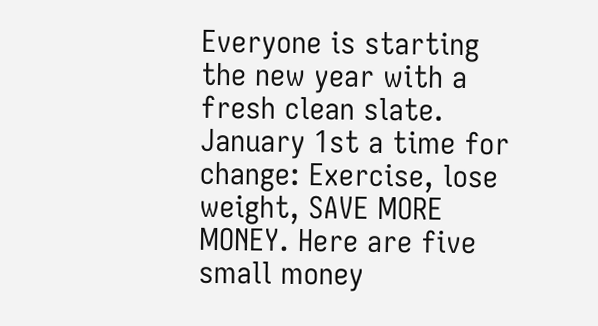Everyone is starting the new year with a fresh clean slate. January 1st a time for change: Exercise, lose weight, SAVE MORE MONEY. Here are five small money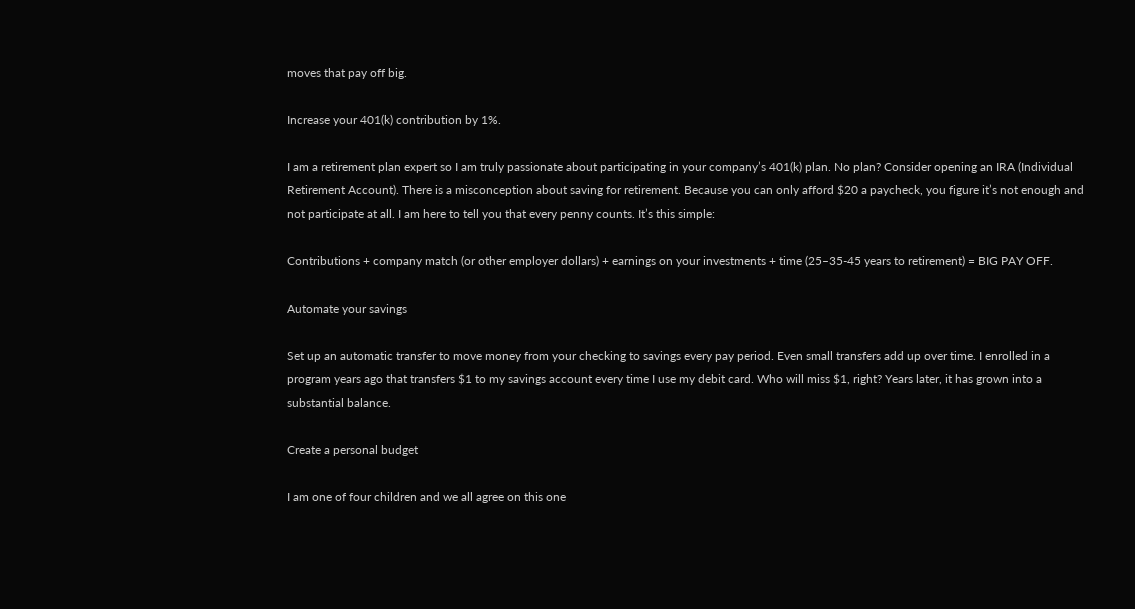moves that pay off big.

Increase your 401(k) contribution by 1%.

I am a retirement plan expert so I am truly passionate about participating in your company’s 401(k) plan. No plan? Consider opening an IRA (Individual Retirement Account). There is a misconception about saving for retirement. Because you can only afford $20 a paycheck, you figure it’s not enough and not participate at all. I am here to tell you that every penny counts. It’s this simple:

Contributions + company match (or other employer dollars) + earnings on your investments + time (25–35-45 years to retirement) = BIG PAY OFF.

Automate your savings

Set up an automatic transfer to move money from your checking to savings every pay period. Even small transfers add up over time. I enrolled in a program years ago that transfers $1 to my savings account every time I use my debit card. Who will miss $1, right? Years later, it has grown into a substantial balance.

Create a personal budget

I am one of four children and we all agree on this one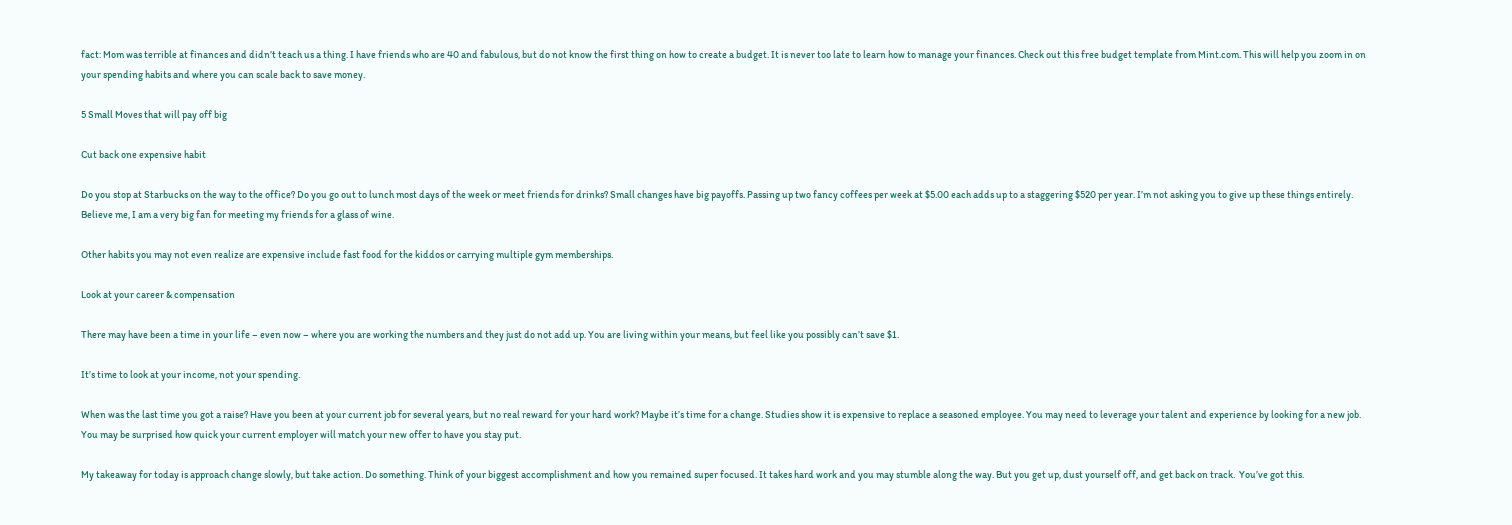fact: Mom was terrible at finances and didn’t teach us a thing. I have friends who are 40 and fabulous, but do not know the first thing on how to create a budget. It is never too late to learn how to manage your finances. Check out this free budget template from Mint.com. This will help you zoom in on your spending habits and where you can scale back to save money.

5 Small Moves that will pay off big

Cut back one expensive habit

Do you stop at Starbucks on the way to the office? Do you go out to lunch most days of the week or meet friends for drinks? Small changes have big payoffs. Passing up two fancy coffees per week at $5.00 each adds up to a staggering $520 per year. I’m not asking you to give up these things entirely. Believe me, I am a very big fan for meeting my friends for a glass of wine.

Other habits you may not even realize are expensive include fast food for the kiddos or carrying multiple gym memberships.

Look at your career & compensation

There may have been a time in your life – even now – where you are working the numbers and they just do not add up. You are living within your means, but feel like you possibly can’t save $1.

It’s time to look at your income, not your spending.

When was the last time you got a raise? Have you been at your current job for several years, but no real reward for your hard work? Maybe it’s time for a change. Studies show it is expensive to replace a seasoned employee. You may need to leverage your talent and experience by looking for a new job. You may be surprised how quick your current employer will match your new offer to have you stay put.

My takeaway for today is approach change slowly, but take action. Do something. Think of your biggest accomplishment and how you remained super focused. It takes hard work and you may stumble along the way. But you get up, dust yourself off, and get back on track.  You’ve got this.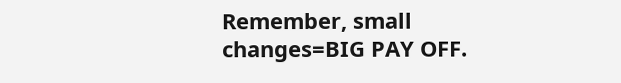Remember, small changes=BIG PAY OFF.